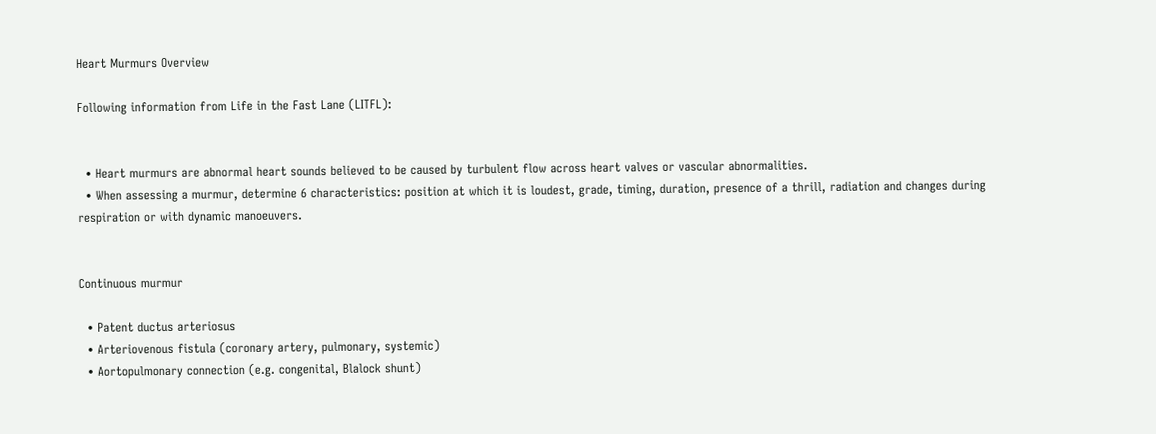Heart Murmurs Overview

Following information from Life in the Fast Lane (LITFL):


  • Heart murmurs are abnormal heart sounds believed to be caused by turbulent flow across heart valves or vascular abnormalities.
  • When assessing a murmur, determine 6 characteristics: position at which it is loudest, grade, timing, duration, presence of a thrill, radiation and changes during respiration or with dynamic manoeuvers.


Continuous murmur

  • Patent ductus arteriosus
  • Arteriovenous fistula (coronary artery, pulmonary, systemic)
  • Aortopulmonary connection (e.g. congenital, Blalock shunt)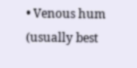• Venous hum (usually best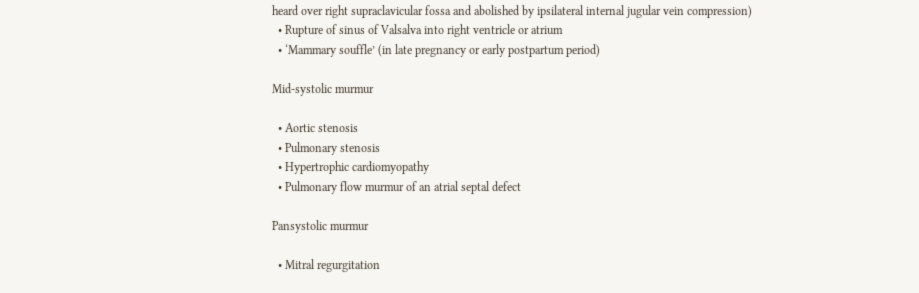heard over right supraclavicular fossa and abolished by ipsilateral internal jugular vein compression)
  • Rupture of sinus of Valsalva into right ventricle or atrium
  • ‘Mammary souffle’ (in late pregnancy or early postpartum period)

Mid-systolic murmur

  • Aortic stenosis
  • Pulmonary stenosis
  • Hypertrophic cardiomyopathy
  • Pulmonary flow murmur of an atrial septal defect

Pansystolic murmur

  • Mitral regurgitation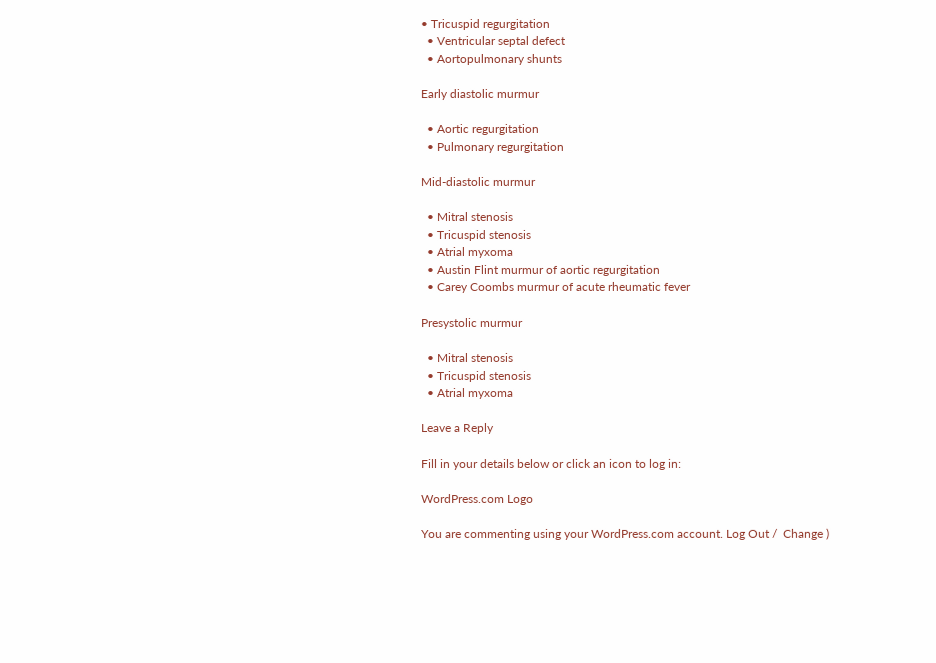• Tricuspid regurgitation
  • Ventricular septal defect
  • Aortopulmonary shunts

Early diastolic murmur

  • Aortic regurgitation
  • Pulmonary regurgitation

Mid-diastolic murmur

  • Mitral stenosis
  • Tricuspid stenosis
  • Atrial myxoma
  • Austin Flint murmur of aortic regurgitation
  • Carey Coombs murmur of acute rheumatic fever

Presystolic murmur

  • Mitral stenosis
  • Tricuspid stenosis
  • Atrial myxoma

Leave a Reply

Fill in your details below or click an icon to log in:

WordPress.com Logo

You are commenting using your WordPress.com account. Log Out /  Change )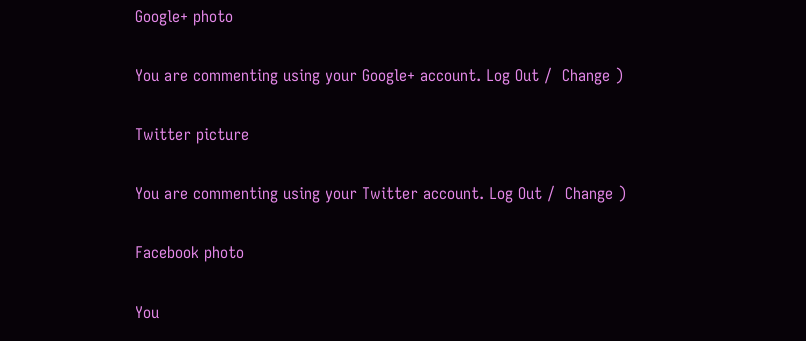Google+ photo

You are commenting using your Google+ account. Log Out /  Change )

Twitter picture

You are commenting using your Twitter account. Log Out /  Change )

Facebook photo

You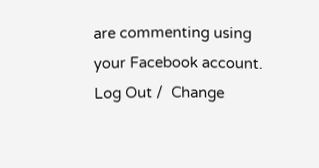are commenting using your Facebook account. Log Out /  Change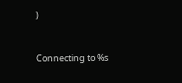)


Connecting to %s